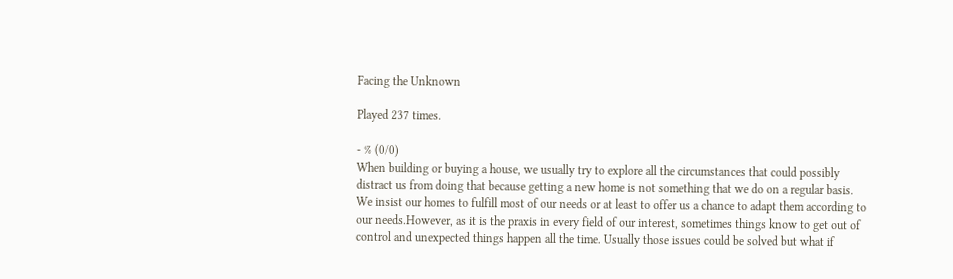Facing the Unknown

Played 237 times.

- % (0/0)
When building or buying a house, we usually try to explore all the circumstances that could possibly distract us from doing that because getting a new home is not something that we do on a regular basis. We insist our homes to fulfill most of our needs or at least to offer us a chance to adapt them according to our needs.However, as it is the praxis in every field of our interest, sometimes things know to get out of control and unexpected things happen all the time. Usually those issues could be solved but what if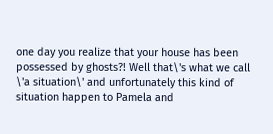one day you realize that your house has been possessed by ghosts?! Well that\'s what we call \'a situation\' and unfortunately this kind of situation happen to Pamela and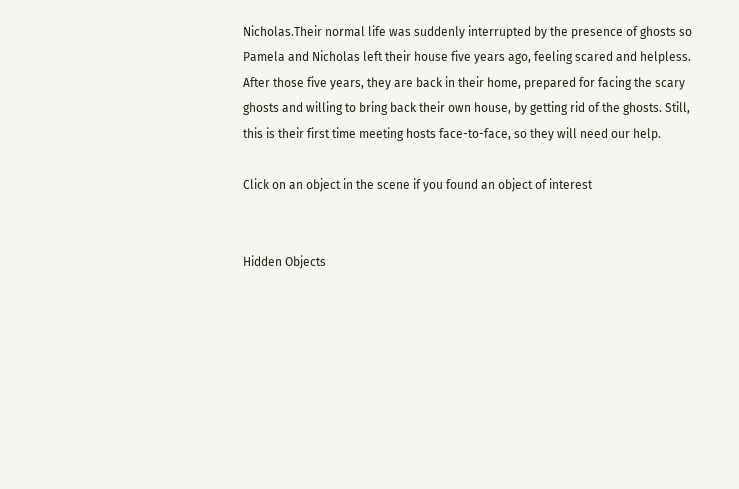Nicholas.Their normal life was suddenly interrupted by the presence of ghosts so Pamela and Nicholas left their house five years ago, feeling scared and helpless. After those five years, they are back in their home, prepared for facing the scary ghosts and willing to bring back their own house, by getting rid of the ghosts. Still, this is their first time meeting hosts face-to-face, so they will need our help.

Click on an object in the scene if you found an object of interest


Hidden Objects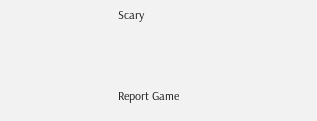Scary



Report Game